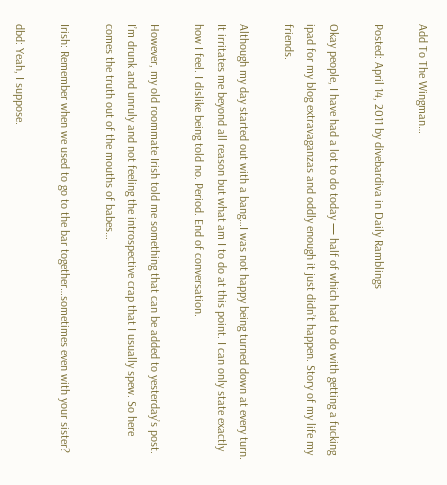Add To The Wingman…

Posted: April 14, 2011 by divebardiva in Daily Ramblings

Okay people, I have had a lot to do today — half of which had to do with getting a fucking ipad for my blog extravaganzas and oddly enough it just didn’t happen. Story of my life my friends.

Although my day started out with a bang…I was not happy being turned down at every turn. It irritates me beyond all reason but what am I to do at this point. I can only state exactly how I feel. I dislike being told no. Period. End of conversation.

However, my old roommate Irish told me something that can be added to yesterday’s post. I’m drunk and unruly and not feeling the introspective crap that I usually spew. So here comes the truth out of the mouths of babes…

Irish: Remember when we used to go to the bar together…sometimes even with your sister?

dbd: Yeah, I suppose.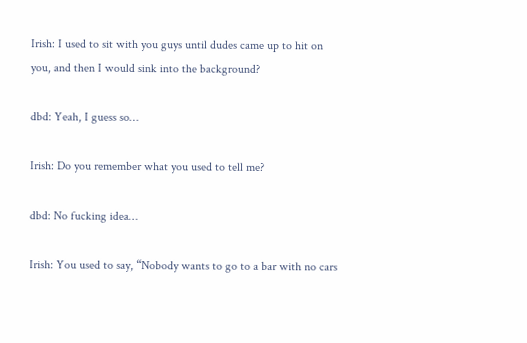Irish: I used to sit with you guys until dudes came up to hit on you, and then I would sink into the background?

dbd: Yeah, I guess so…

Irish: Do you remember what you used to tell me?

dbd: No fucking idea…

Irish: You used to say, “Nobody wants to go to a bar with no cars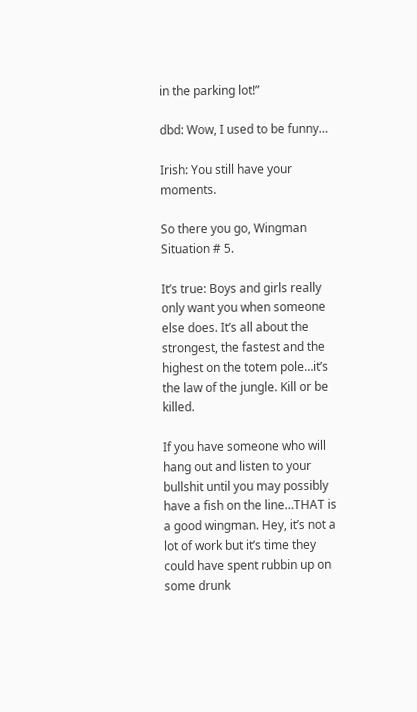in the parking lot!”

dbd: Wow, I used to be funny…

Irish: You still have your moments.

So there you go, Wingman Situation # 5.

It’s true: Boys and girls really only want you when someone else does. It’s all about the strongest, the fastest and the highest on the totem pole…it’s the law of the jungle. Kill or be killed.

If you have someone who will hang out and listen to your bullshit until you may possibly have a fish on the line…THAT is a good wingman. Hey, it’s not a lot of work but it’s time they could have spent rubbin up on some drunk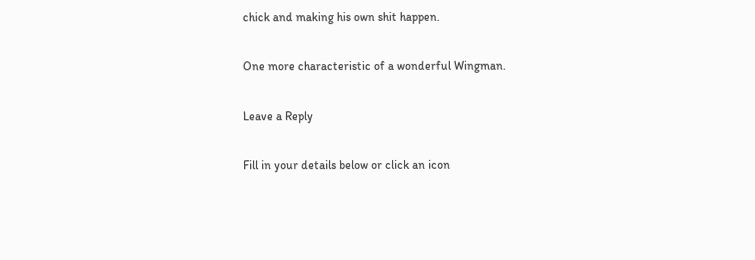chick and making his own shit happen.

One more characteristic of a wonderful Wingman.

Leave a Reply

Fill in your details below or click an icon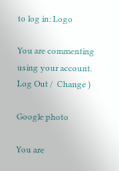to log in: Logo

You are commenting using your account. Log Out /  Change )

Google photo

You are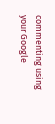commenting using your Google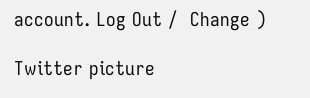account. Log Out /  Change )

Twitter picture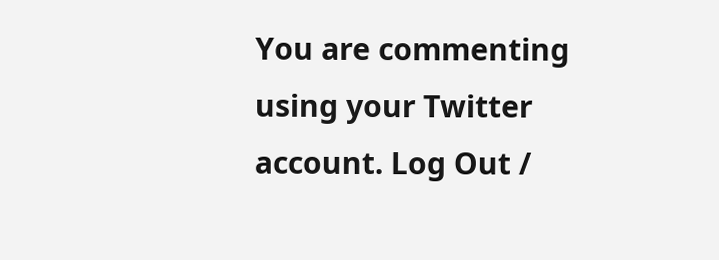You are commenting using your Twitter account. Log Out /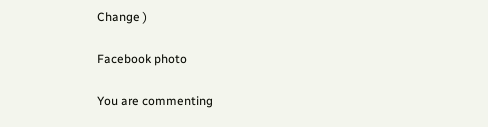Change )

Facebook photo

You are commenting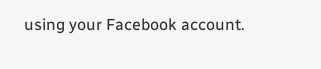using your Facebook account.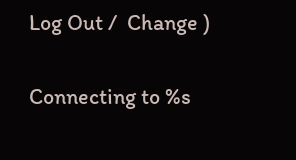Log Out /  Change )

Connecting to %s